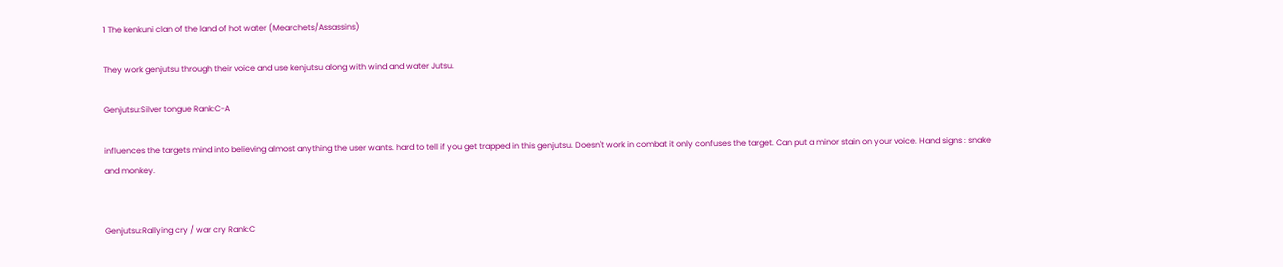1 The kenkuni clan of the land of hot water (Mearchets/Assassins)

They work genjutsu through their voice and use kenjutsu along with wind and water Jutsu.

Genjutsu:Silver tongue Rank:C-A

influences the targets mind into believing almost anything the user wants. hard to tell if you get trapped in this genjutsu. Doesn't work in combat it only confuses the target. Can put a minor stain on your voice. Hand signs : snake and monkey.


Genjutsu:Rallying cry / war cry Rank:C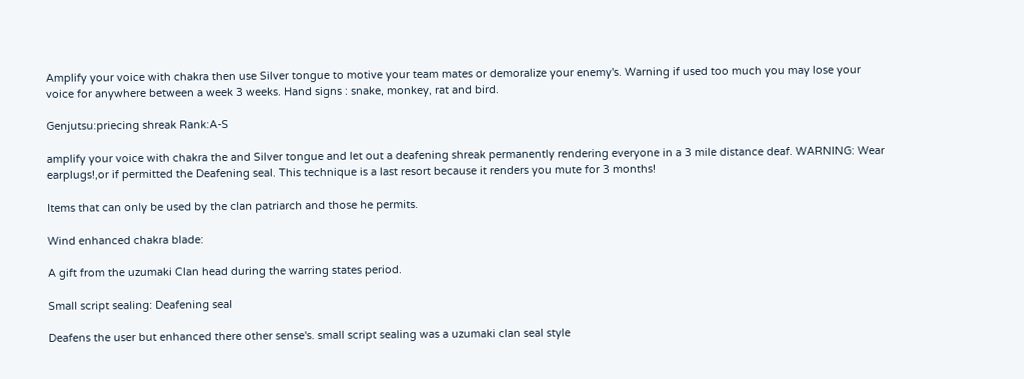Amplify your voice with chakra then use Silver tongue to motive your team mates or demoralize your enemy's. Warning if used too much you may lose your voice for anywhere between a week 3 weeks. Hand signs : snake, monkey, rat and bird.

Genjutsu:priecing shreak Rank:A-S

amplify your voice with chakra the and Silver tongue and let out a deafening shreak permanently rendering everyone in a 3 mile distance deaf. WARNING: Wear earplugs!,or if permitted the Deafening seal. This technique is a last resort because it renders you mute for 3 months!

Items that can only be used by the clan patriarch and those he permits.

Wind enhanced chakra blade:

A gift from the uzumaki Clan head during the warring states period.

Small script sealing: Deafening seal

Deafens the user but enhanced there other sense's. small script sealing was a uzumaki clan seal style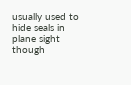usually used to hide seals in plane sight though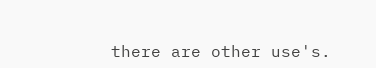there are other use's.